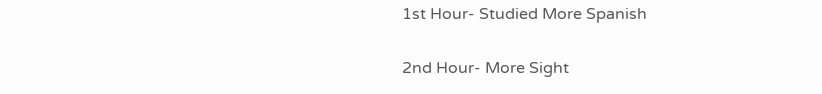1st Hour- Studied More Spanish

2nd Hour- More Sight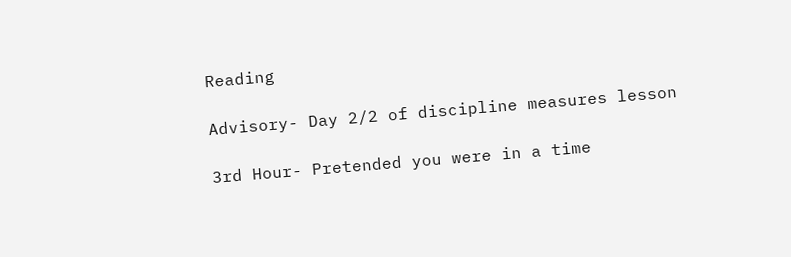Reading

Advisory- Day 2/2 of discipline measures lesson

3rd Hour- Pretended you were in a time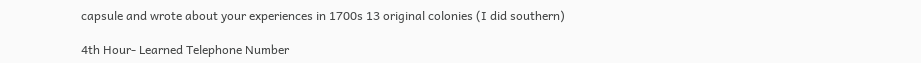capsule and wrote about your experiences in 1700s 13 original colonies (I did southern)

4th Hour- Learned Telephone Number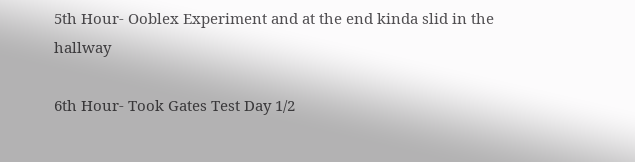5th Hour- Ooblex Experiment and at the end kinda slid in the hallway

6th Hour- Took Gates Test Day 1/2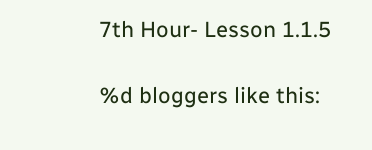7th Hour- Lesson 1.1.5

%d bloggers like this: